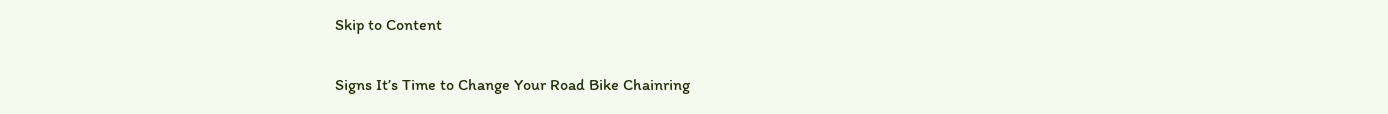Skip to Content

Signs It’s Time to Change Your Road Bike Chainring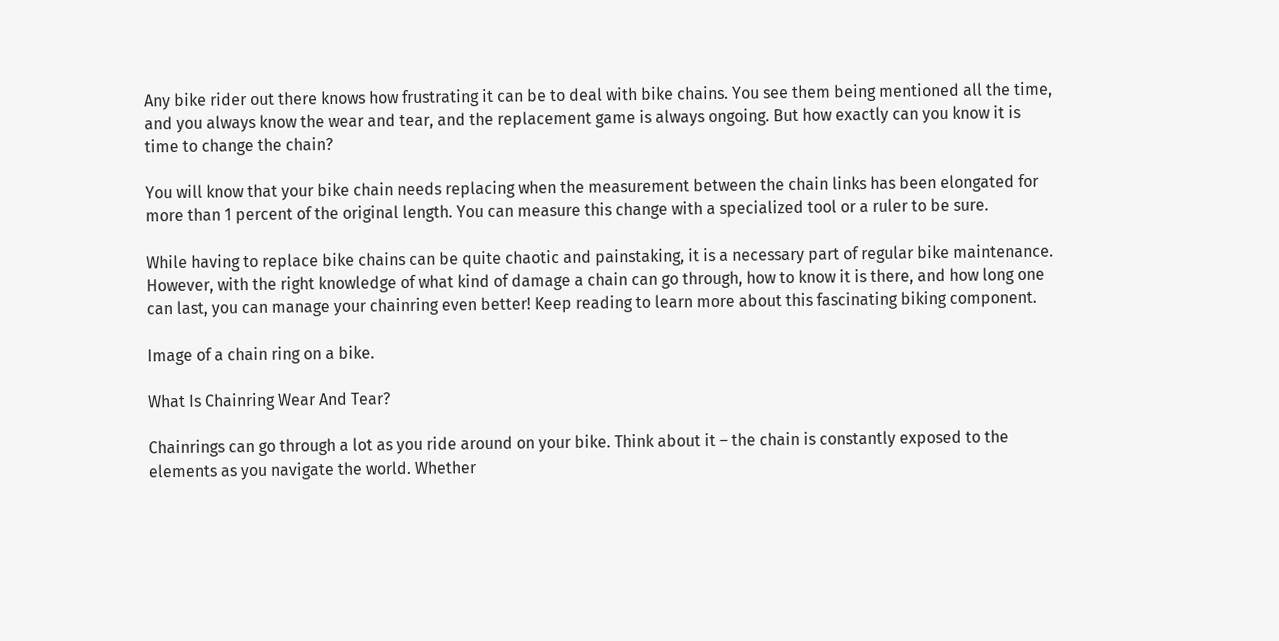Any bike rider out there knows how frustrating it can be to deal with bike chains. You see them being mentioned all the time, and you always know the wear and tear, and the replacement game is always ongoing. But how exactly can you know it is time to change the chain?

You will know that your bike chain needs replacing when the measurement between the chain links has been elongated for more than 1 percent of the original length. You can measure this change with a specialized tool or a ruler to be sure.

While having to replace bike chains can be quite chaotic and painstaking, it is a necessary part of regular bike maintenance. However, with the right knowledge of what kind of damage a chain can go through, how to know it is there, and how long one can last, you can manage your chainring even better! Keep reading to learn more about this fascinating biking component.

Image of a chain ring on a bike.

What Is Chainring Wear And Tear?

Chainrings can go through a lot as you ride around on your bike. Think about it – the chain is constantly exposed to the elements as you navigate the world. Whether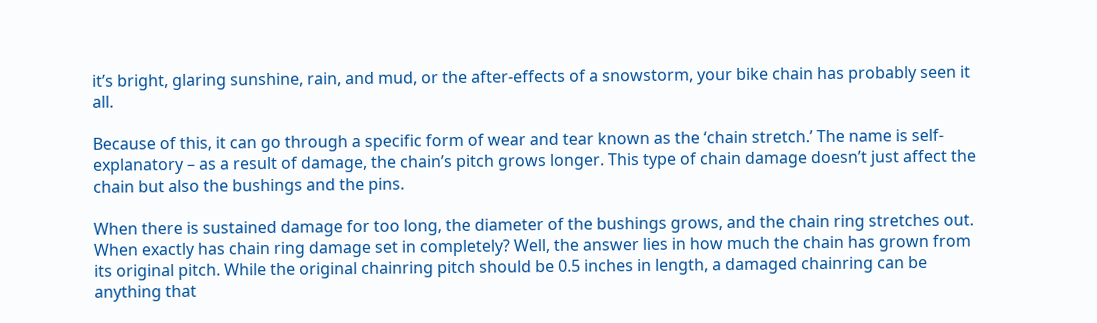it’s bright, glaring sunshine, rain, and mud, or the after-effects of a snowstorm, your bike chain has probably seen it all.

Because of this, it can go through a specific form of wear and tear known as the ‘chain stretch.’ The name is self-explanatory – as a result of damage, the chain’s pitch grows longer. This type of chain damage doesn’t just affect the chain but also the bushings and the pins.

When there is sustained damage for too long, the diameter of the bushings grows, and the chain ring stretches out. When exactly has chain ring damage set in completely? Well, the answer lies in how much the chain has grown from its original pitch. While the original chainring pitch should be 0.5 inches in length, a damaged chainring can be anything that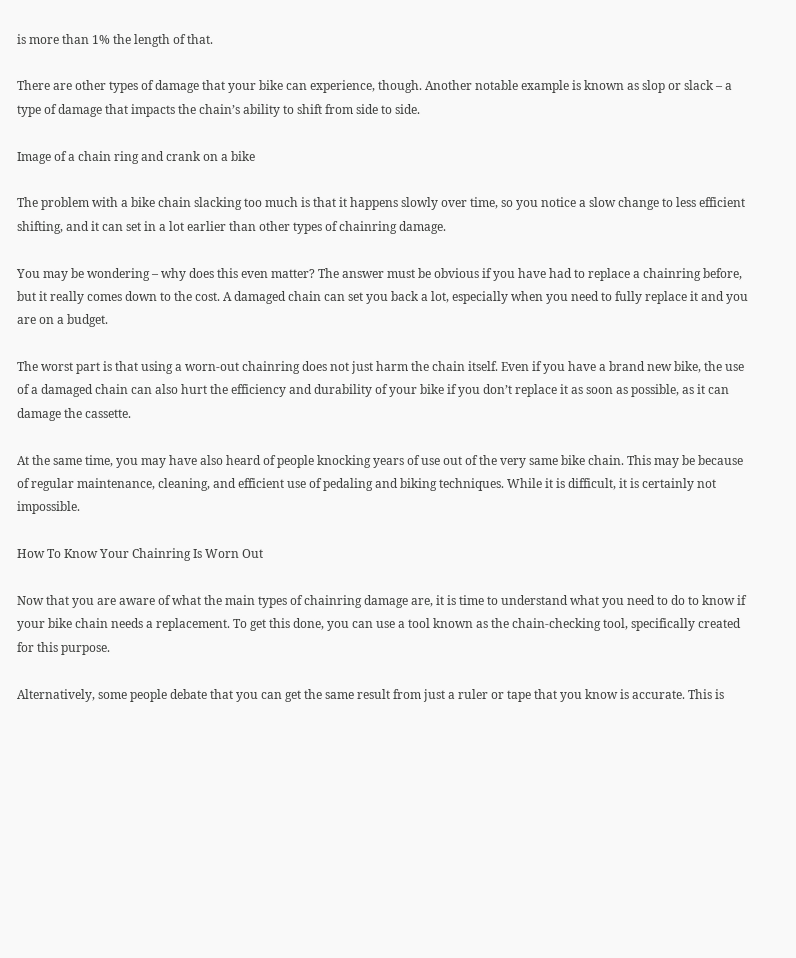is more than 1% the length of that.

There are other types of damage that your bike can experience, though. Another notable example is known as slop or slack – a type of damage that impacts the chain’s ability to shift from side to side.

Image of a chain ring and crank on a bike

The problem with a bike chain slacking too much is that it happens slowly over time, so you notice a slow change to less efficient shifting, and it can set in a lot earlier than other types of chainring damage.

You may be wondering – why does this even matter? The answer must be obvious if you have had to replace a chainring before, but it really comes down to the cost. A damaged chain can set you back a lot, especially when you need to fully replace it and you are on a budget.

The worst part is that using a worn-out chainring does not just harm the chain itself. Even if you have a brand new bike, the use of a damaged chain can also hurt the efficiency and durability of your bike if you don’t replace it as soon as possible, as it can damage the cassette.

At the same time, you may have also heard of people knocking years of use out of the very same bike chain. This may be because of regular maintenance, cleaning, and efficient use of pedaling and biking techniques. While it is difficult, it is certainly not impossible.

How To Know Your Chainring Is Worn Out

Now that you are aware of what the main types of chainring damage are, it is time to understand what you need to do to know if your bike chain needs a replacement. To get this done, you can use a tool known as the chain-checking tool, specifically created for this purpose.

Alternatively, some people debate that you can get the same result from just a ruler or tape that you know is accurate. This is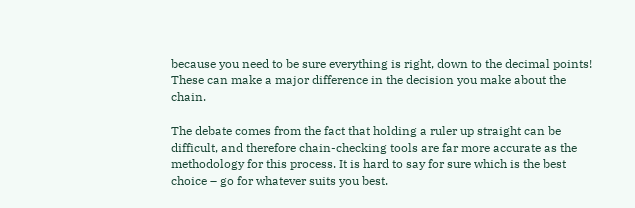because you need to be sure everything is right, down to the decimal points! These can make a major difference in the decision you make about the chain.

The debate comes from the fact that holding a ruler up straight can be difficult, and therefore chain-checking tools are far more accurate as the methodology for this process. It is hard to say for sure which is the best choice – go for whatever suits you best.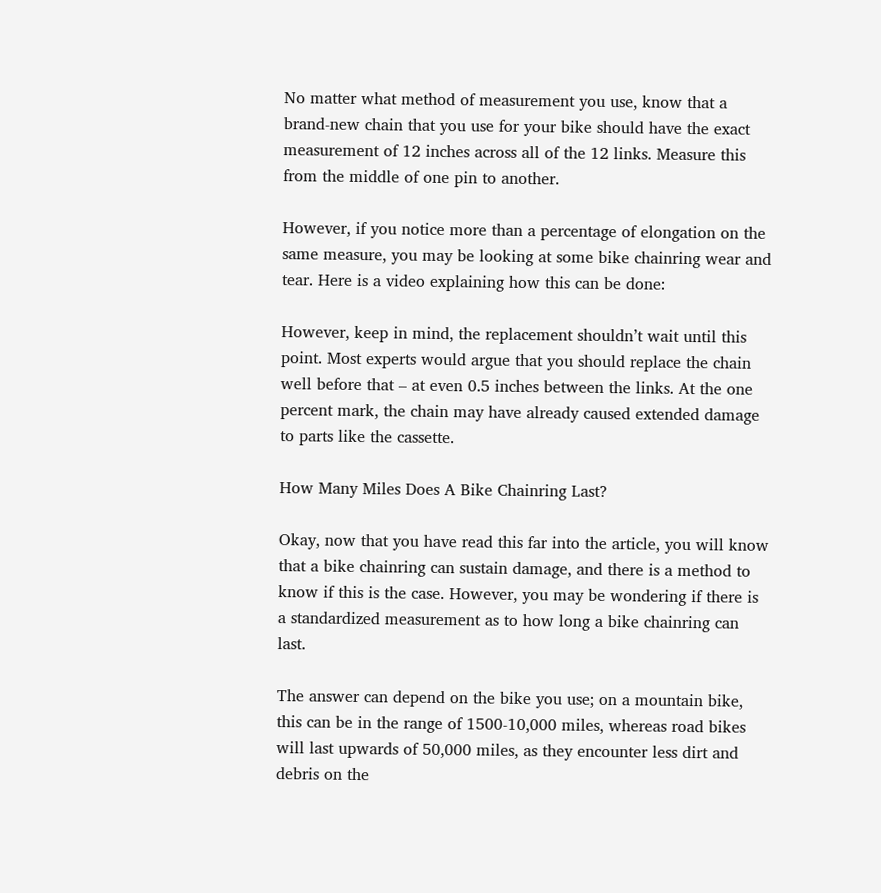No matter what method of measurement you use, know that a brand-new chain that you use for your bike should have the exact measurement of 12 inches across all of the 12 links. Measure this from the middle of one pin to another.

However, if you notice more than a percentage of elongation on the same measure, you may be looking at some bike chainring wear and tear. Here is a video explaining how this can be done:

However, keep in mind, the replacement shouldn’t wait until this point. Most experts would argue that you should replace the chain well before that – at even 0.5 inches between the links. At the one percent mark, the chain may have already caused extended damage to parts like the cassette.

How Many Miles Does A Bike Chainring Last?

Okay, now that you have read this far into the article, you will know that a bike chainring can sustain damage, and there is a method to know if this is the case. However, you may be wondering if there is a standardized measurement as to how long a bike chainring can last.

The answer can depend on the bike you use; on a mountain bike, this can be in the range of 1500-10,000 miles, whereas road bikes will last upwards of 50,000 miles, as they encounter less dirt and debris on the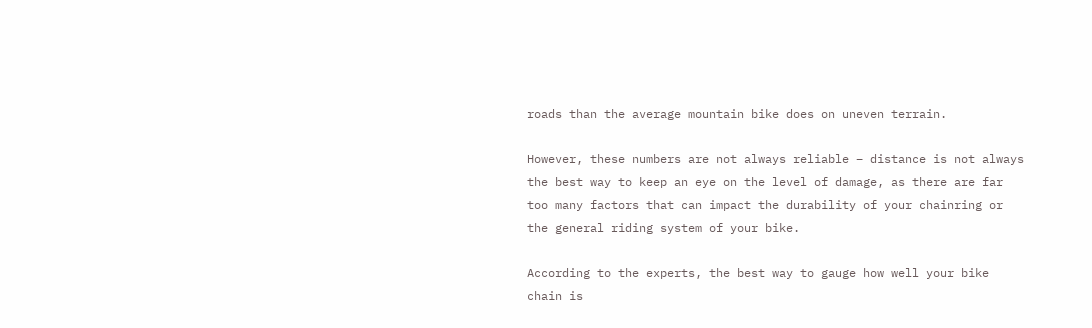roads than the average mountain bike does on uneven terrain.

However, these numbers are not always reliable – distance is not always the best way to keep an eye on the level of damage, as there are far too many factors that can impact the durability of your chainring or the general riding system of your bike.

According to the experts, the best way to gauge how well your bike chain is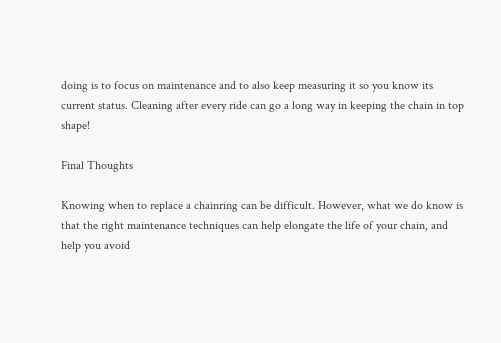doing is to focus on maintenance and to also keep measuring it so you know its current status. Cleaning after every ride can go a long way in keeping the chain in top shape!

Final Thoughts

Knowing when to replace a chainring can be difficult. However, what we do know is that the right maintenance techniques can help elongate the life of your chain, and help you avoid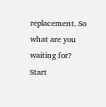replacement. So what are you waiting for? Start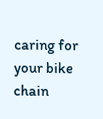caring for your bike chain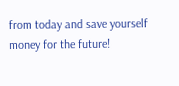from today and save yourself money for the future!